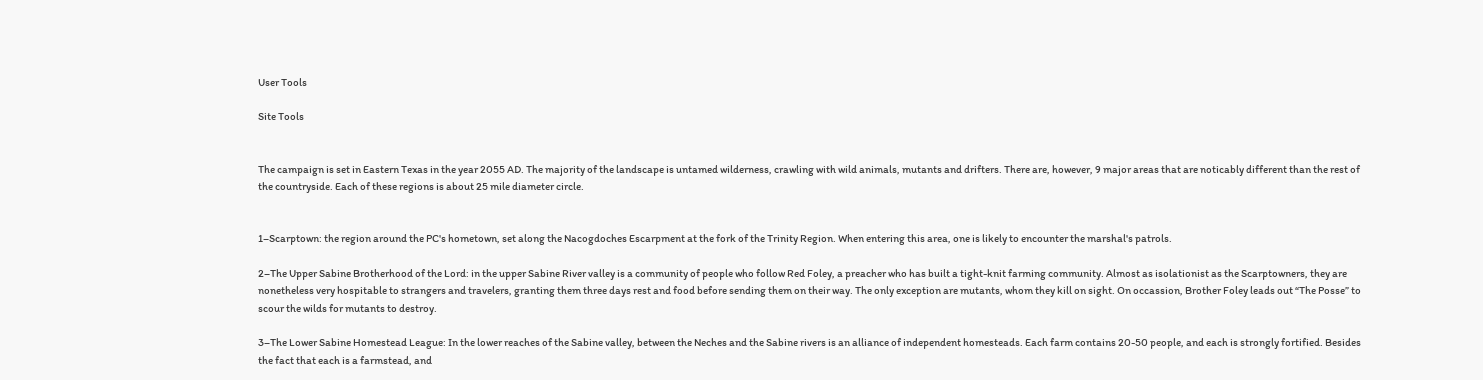User Tools

Site Tools


The campaign is set in Eastern Texas in the year 2055 AD. The majority of the landscape is untamed wilderness, crawling with wild animals, mutants and drifters. There are, however, 9 major areas that are noticably different than the rest of the countryside. Each of these regions is about 25 mile diameter circle.


1–Scarptown: the region around the PC's hometown, set along the Nacogdoches Escarpment at the fork of the Trinity Region. When entering this area, one is likely to encounter the marshal's patrols.

2–The Upper Sabine Brotherhood of the Lord: in the upper Sabine River valley is a community of people who follow Red Foley, a preacher who has built a tight-knit farming community. Almost as isolationist as the Scarptowners, they are nonetheless very hospitable to strangers and travelers, granting them three days rest and food before sending them on their way. The only exception are mutants, whom they kill on sight. On occassion, Brother Foley leads out “The Posse” to scour the wilds for mutants to destroy.

3–The Lower Sabine Homestead League: In the lower reaches of the Sabine valley, between the Neches and the Sabine rivers is an alliance of independent homesteads. Each farm contains 20-50 people, and each is strongly fortified. Besides the fact that each is a farmstead, and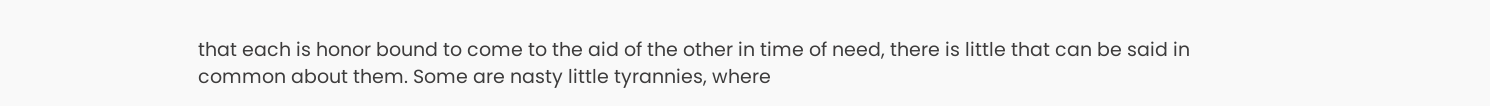that each is honor bound to come to the aid of the other in time of need, there is little that can be said in common about them. Some are nasty little tyrannies, where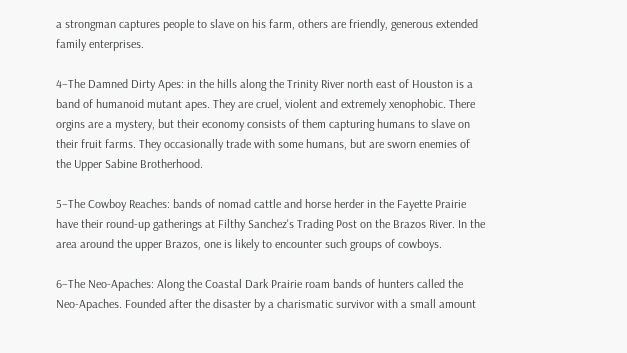a strongman captures people to slave on his farm, others are friendly, generous extended family enterprises.

4–The Damned Dirty Apes: in the hills along the Trinity River north east of Houston is a band of humanoid mutant apes. They are cruel, violent and extremely xenophobic. There orgins are a mystery, but their economy consists of them capturing humans to slave on their fruit farms. They occasionally trade with some humans, but are sworn enemies of the Upper Sabine Brotherhood.

5–The Cowboy Reaches: bands of nomad cattle and horse herder in the Fayette Prairie have their round-up gatherings at Filthy Sanchez's Trading Post on the Brazos River. In the area around the upper Brazos, one is likely to encounter such groups of cowboys.

6–The Neo-Apaches: Along the Coastal Dark Prairie roam bands of hunters called the Neo-Apaches. Founded after the disaster by a charismatic survivor with a small amount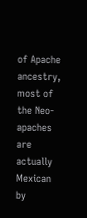of Apache ancestry, most of the Neo-apaches are actually Mexican by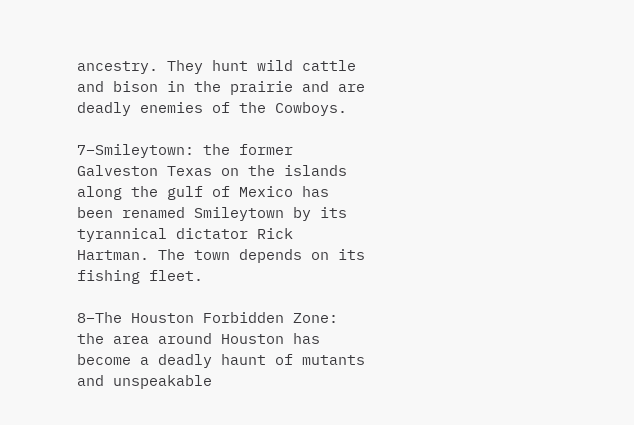ancestry. They hunt wild cattle and bison in the prairie and are deadly enemies of the Cowboys.

7–Smileytown: the former Galveston Texas on the islands along the gulf of Mexico has been renamed Smileytown by its tyrannical dictator Rick Hartman. The town depends on its fishing fleet.

8–The Houston Forbidden Zone: the area around Houston has become a deadly haunt of mutants and unspeakable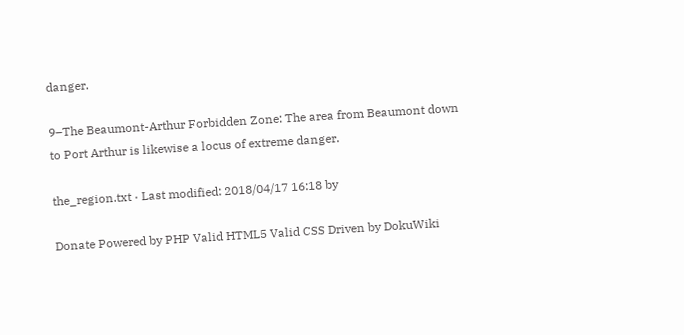danger.

9–The Beaumont-Arthur Forbidden Zone: The area from Beaumont down to Port Arthur is likewise a locus of extreme danger.

the_region.txt · Last modified: 2018/04/17 16:18 by

Donate Powered by PHP Valid HTML5 Valid CSS Driven by DokuWiki